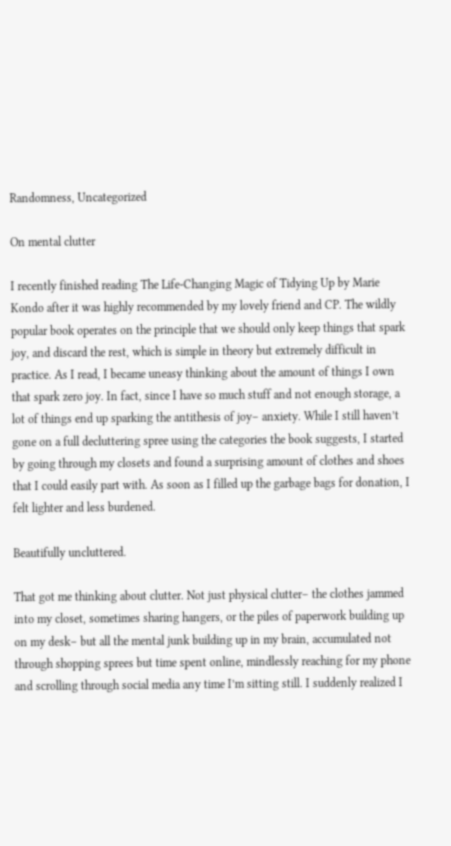Randomness, Uncategorized

On mental clutter

I recently finished reading The Life-Changing Magic of Tidying Up by Marie Kondo after it was highly recommended by my lovely friend and CP. The wildly popular book operates on the principle that we should only keep things that spark joy, and discard the rest, which is simple in theory but extremely difficult in practice. As I read, I became uneasy thinking about the amount of things I own that spark zero joy. In fact, since I have so much stuff and not enough storage, a lot of things end up sparking the antithesis of joy– anxiety. While I still haven’t gone on a full decluttering spree using the categories the book suggests, I started by going through my closets and found a surprising amount of clothes and shoes that I could easily part with. As soon as I filled up the garbage bags for donation, I felt lighter and less burdened.

Beautifully uncluttered.

That got me thinking about clutter. Not just physical clutter– the clothes jammed into my closet, sometimes sharing hangers, or the piles of paperwork building up on my desk– but all the mental junk building up in my brain, accumulated not through shopping sprees but time spent online, mindlessly reaching for my phone and scrolling through social media any time I’m sitting still. I suddenly realized I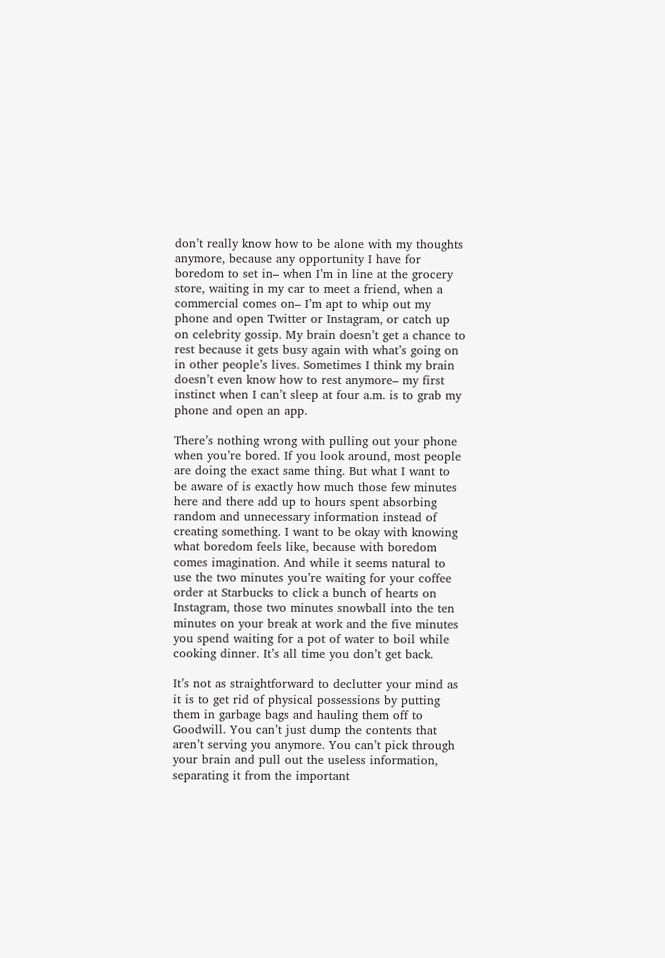don’t really know how to be alone with my thoughts anymore, because any opportunity I have for boredom to set in– when I’m in line at the grocery store, waiting in my car to meet a friend, when a commercial comes on– I’m apt to whip out my phone and open Twitter or Instagram, or catch up on celebrity gossip. My brain doesn’t get a chance to rest because it gets busy again with what’s going on in other people’s lives. Sometimes I think my brain doesn’t even know how to rest anymore– my first instinct when I can’t sleep at four a.m. is to grab my phone and open an app.

There’s nothing wrong with pulling out your phone when you’re bored. If you look around, most people are doing the exact same thing. But what I want to be aware of is exactly how much those few minutes here and there add up to hours spent absorbing random and unnecessary information instead of creating something. I want to be okay with knowing what boredom feels like, because with boredom comes imagination. And while it seems natural to use the two minutes you’re waiting for your coffee order at Starbucks to click a bunch of hearts on Instagram, those two minutes snowball into the ten minutes on your break at work and the five minutes you spend waiting for a pot of water to boil while cooking dinner. It’s all time you don’t get back.

It’s not as straightforward to declutter your mind as it is to get rid of physical possessions by putting them in garbage bags and hauling them off to Goodwill. You can’t just dump the contents that aren’t serving you anymore. You can’t pick through your brain and pull out the useless information, separating it from the important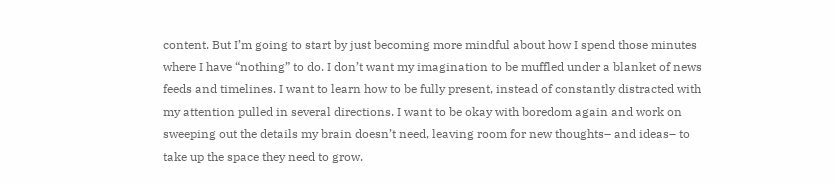content. But I’m going to start by just becoming more mindful about how I spend those minutes where I have “nothing” to do. I don’t want my imagination to be muffled under a blanket of news feeds and timelines. I want to learn how to be fully present, instead of constantly distracted with my attention pulled in several directions. I want to be okay with boredom again and work on sweeping out the details my brain doesn’t need, leaving room for new thoughts– and ideas– to take up the space they need to grow.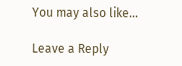You may also like...

Leave a Reply